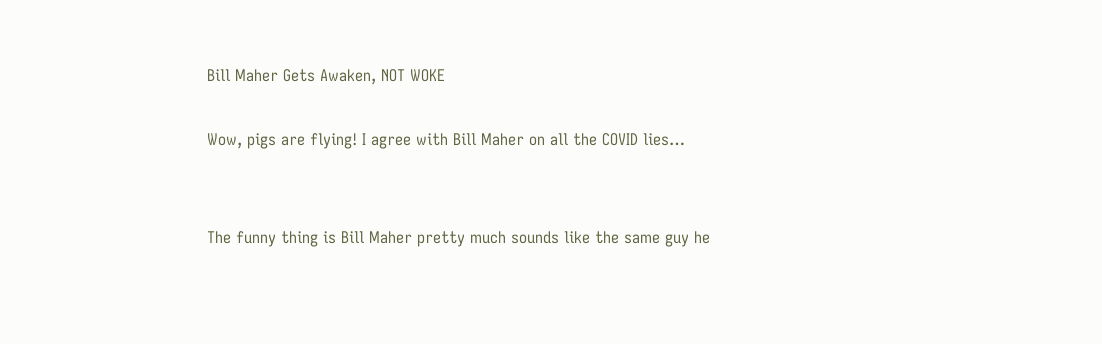Bill Maher Gets Awaken, NOT WOKE

Wow, pigs are flying! I agree with Bill Maher on all the COVID lies…


The funny thing is Bill Maher pretty much sounds like the same guy he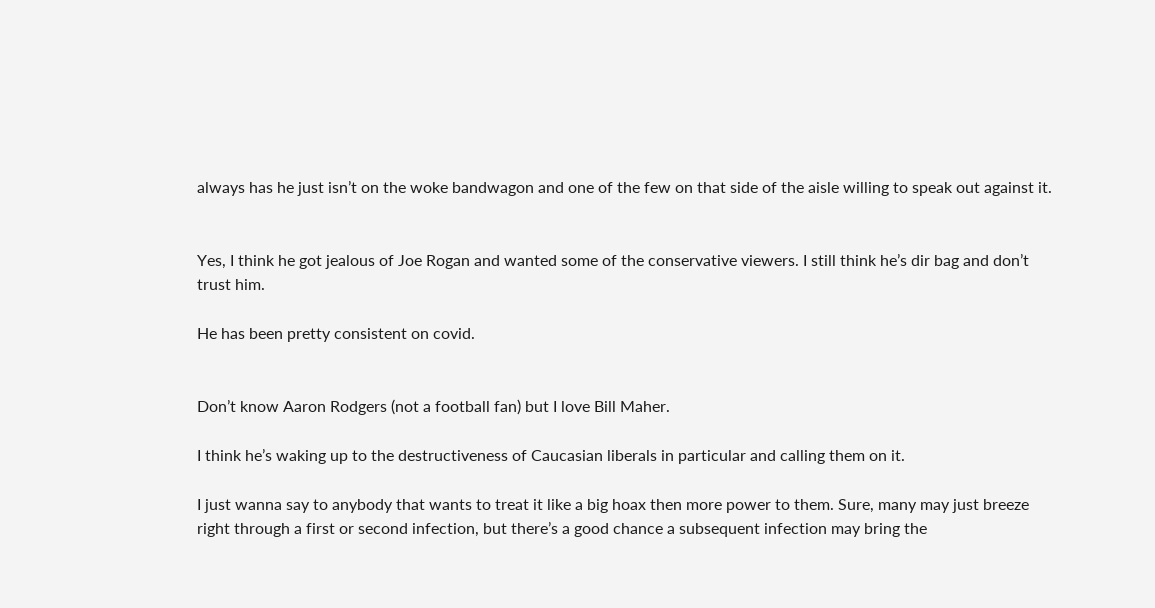always has he just isn’t on the woke bandwagon and one of the few on that side of the aisle willing to speak out against it.


Yes, I think he got jealous of Joe Rogan and wanted some of the conservative viewers. I still think he’s dir bag and don’t trust him.

He has been pretty consistent on covid.


Don’t know Aaron Rodgers (not a football fan) but I love Bill Maher.

I think he’s waking up to the destructiveness of Caucasian liberals in particular and calling them on it.

I just wanna say to anybody that wants to treat it like a big hoax then more power to them. Sure, many may just breeze right through a first or second infection, but there’s a good chance a subsequent infection may bring the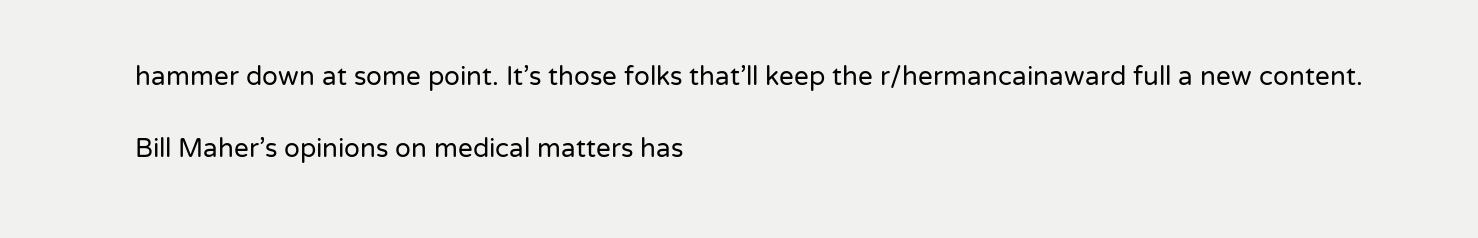hammer down at some point. It’s those folks that’ll keep the r/hermancainaward full a new content.

Bill Maher’s opinions on medical matters has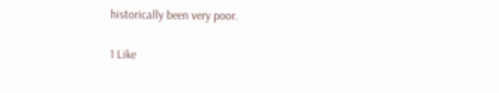historically been very poor.

1 Like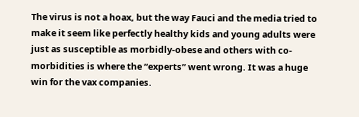The virus is not a hoax, but the way Fauci and the media tried to make it seem like perfectly healthy kids and young adults were just as susceptible as morbidly-obese and others with co-morbidities is where the “experts” went wrong. It was a huge win for the vax companies.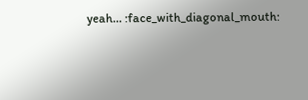yeah… :face_with_diagonal_mouth: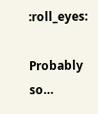:roll_eyes:

Probably so…